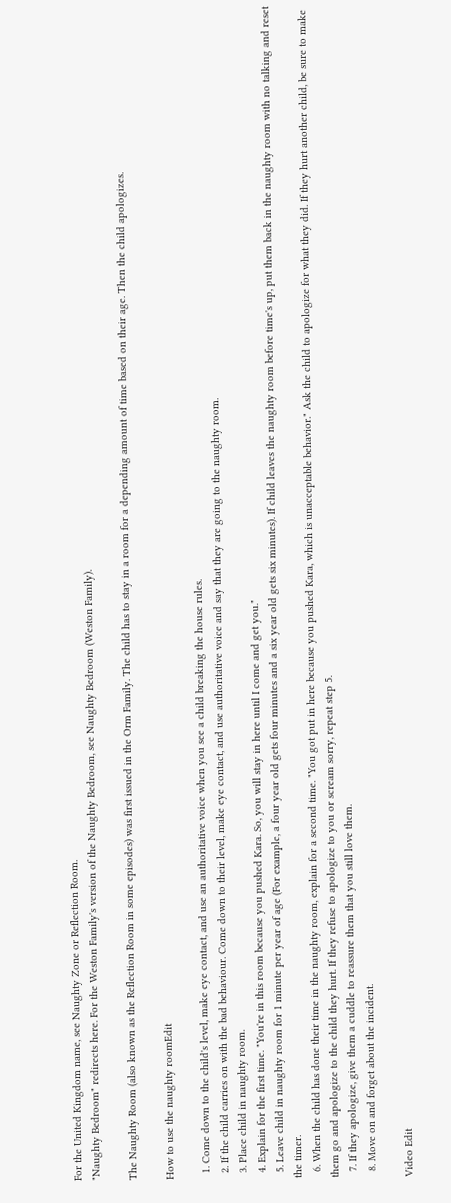For the United Kingdom name, see Naughty Zone or Reflection Room.
"Naughty Bedroom" redirects here. For the Weston Family's version of the Naughty Bedroom, see Naughty Bedroom (Weston Family).

The Naughty Room (also known as the Reflection Room in some episodes) was first issued in the Orm Family. The child has to stay in a room for a depending amount of time based on their age. Then the child apologizes.

How to use the naughty roomEdit

  1. Come down to the child's level, make eye contact, and use an authoritative voice when you see a child breaking the house rules.
  2. If the child carries on with the bad behaviour. Come down to their level, make eye contact, and use authoritative voice and say that they are going to the naughty room.
  3. Place child in naughty room.
  4. Explain for the first time. "You're in this room because you pushed Kara. So, you will stay in here until I come and get you."
  5. Leave child in naughty room for 1 minute per year of age (For example, a four year old gets four minutes and a six year old gets six minutes). If child leaves the naughty room before time's up, put them back in the naughty room with no talking and reset the timer.
  6. When the child has done their time in the naughty room, explain for a second time. "You got put in here because you pushed Kara, which is unacceptable behavior." Ask the child to apologize for what they did. If they hurt another child, be sure to make them go and apologize to the child they hurt. If they refuse to apologize to you or scream sorry, repeat step 5.
  7. If they apologize, give them a cuddle to reassure them that you still love them.
  8. Move on and forget about the incident.

Video Edit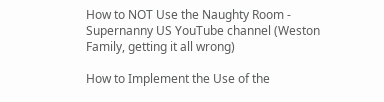How to NOT Use the Naughty Room - Supernanny US YouTube channel (Weston Family, getting it all wrong)

How to Implement the Use of the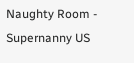Naughty Room - Supernanny US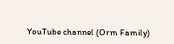YouTube channel (Orm Family)